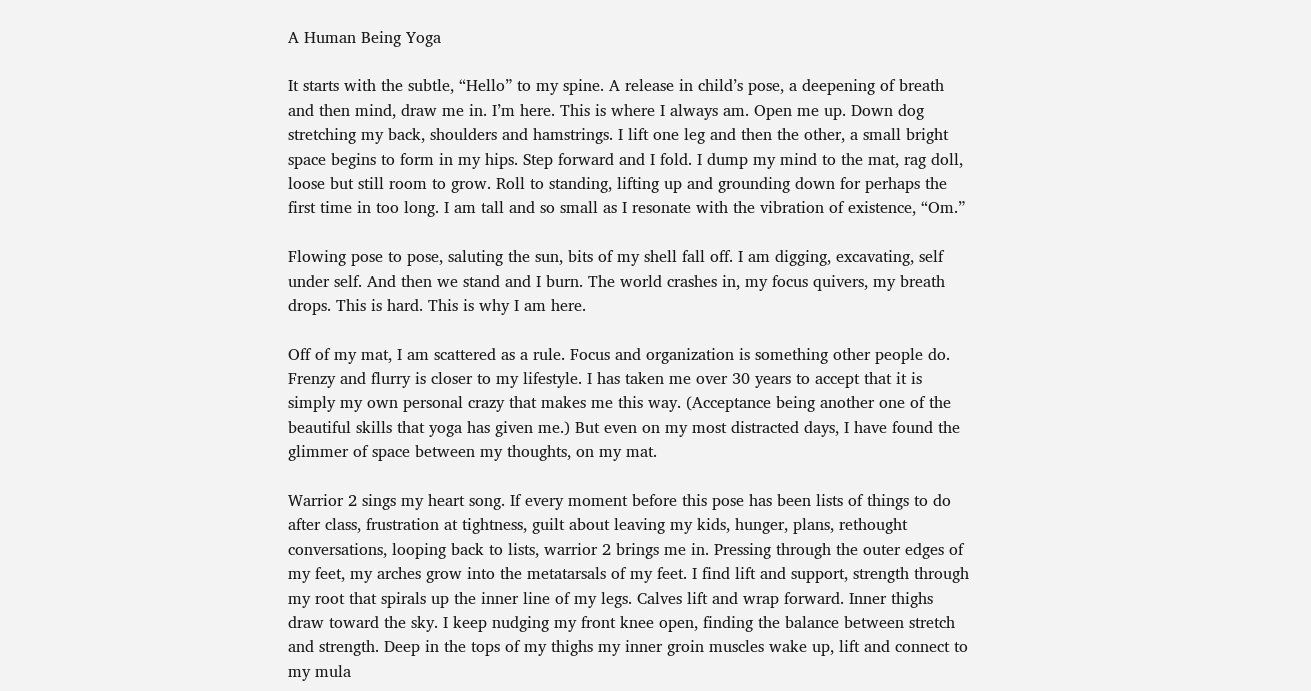A Human Being Yoga

It starts with the subtle, “Hello” to my spine. A release in child’s pose, a deepening of breath and then mind, draw me in. I’m here. This is where I always am. Open me up. Down dog stretching my back, shoulders and hamstrings. I lift one leg and then the other, a small bright space begins to form in my hips. Step forward and I fold. I dump my mind to the mat, rag doll, loose but still room to grow. Roll to standing, lifting up and grounding down for perhaps the first time in too long. I am tall and so small as I resonate with the vibration of existence, “Om.”

Flowing pose to pose, saluting the sun, bits of my shell fall off. I am digging, excavating, self under self. And then we stand and I burn. The world crashes in, my focus quivers, my breath drops. This is hard. This is why I am here.

Off of my mat, I am scattered as a rule. Focus and organization is something other people do. Frenzy and flurry is closer to my lifestyle. I has taken me over 30 years to accept that it is simply my own personal crazy that makes me this way. (Acceptance being another one of the beautiful skills that yoga has given me.) But even on my most distracted days, I have found the glimmer of space between my thoughts, on my mat.

Warrior 2 sings my heart song. If every moment before this pose has been lists of things to do after class, frustration at tightness, guilt about leaving my kids, hunger, plans, rethought conversations, looping back to lists, warrior 2 brings me in. Pressing through the outer edges of my feet, my arches grow into the metatarsals of my feet. I find lift and support, strength through my root that spirals up the inner line of my legs. Calves lift and wrap forward. Inner thighs draw toward the sky. I keep nudging my front knee open, finding the balance between stretch and strength. Deep in the tops of my thighs my inner groin muscles wake up, lift and connect to my mula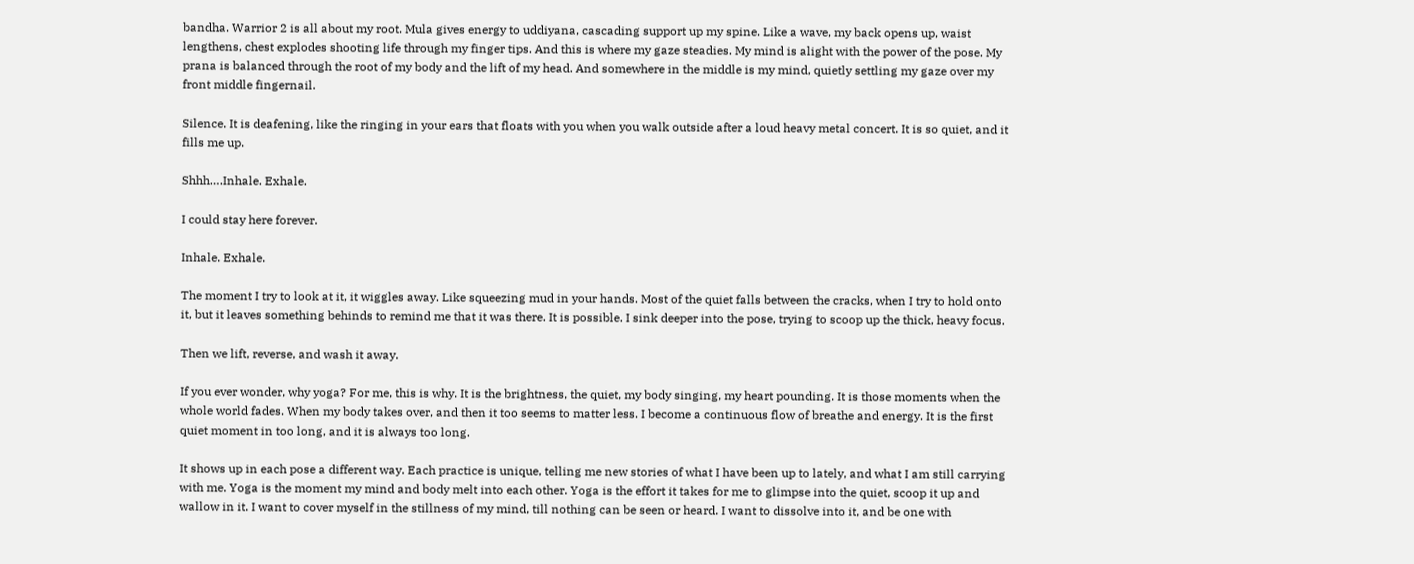bandha. Warrior 2 is all about my root. Mula gives energy to uddiyana, cascading support up my spine. Like a wave, my back opens up, waist lengthens, chest explodes shooting life through my finger tips. And this is where my gaze steadies. My mind is alight with the power of the pose. My prana is balanced through the root of my body and the lift of my head. And somewhere in the middle is my mind, quietly settling my gaze over my front middle fingernail.

Silence. It is deafening, like the ringing in your ears that floats with you when you walk outside after a loud heavy metal concert. It is so quiet, and it fills me up.

Shhh….Inhale. Exhale.

I could stay here forever.

Inhale. Exhale.

The moment I try to look at it, it wiggles away. Like squeezing mud in your hands. Most of the quiet falls between the cracks, when I try to hold onto it, but it leaves something behinds to remind me that it was there. It is possible. I sink deeper into the pose, trying to scoop up the thick, heavy focus.

Then we lift, reverse, and wash it away.

If you ever wonder, why yoga? For me, this is why. It is the brightness, the quiet, my body singing, my heart pounding. It is those moments when the whole world fades. When my body takes over, and then it too seems to matter less. I become a continuous flow of breathe and energy. It is the first quiet moment in too long, and it is always too long.

It shows up in each pose a different way. Each practice is unique, telling me new stories of what I have been up to lately, and what I am still carrying with me. Yoga is the moment my mind and body melt into each other. Yoga is the effort it takes for me to glimpse into the quiet, scoop it up and wallow in it. I want to cover myself in the stillness of my mind, till nothing can be seen or heard. I want to dissolve into it, and be one with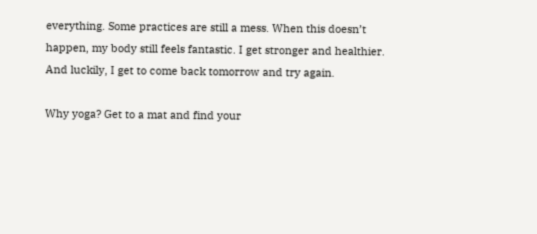everything. Some practices are still a mess. When this doesn’t happen, my body still feels fantastic. I get stronger and healthier. And luckily, I get to come back tomorrow and try again.

Why yoga? Get to a mat and find your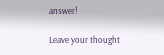answer!

Leave your thought